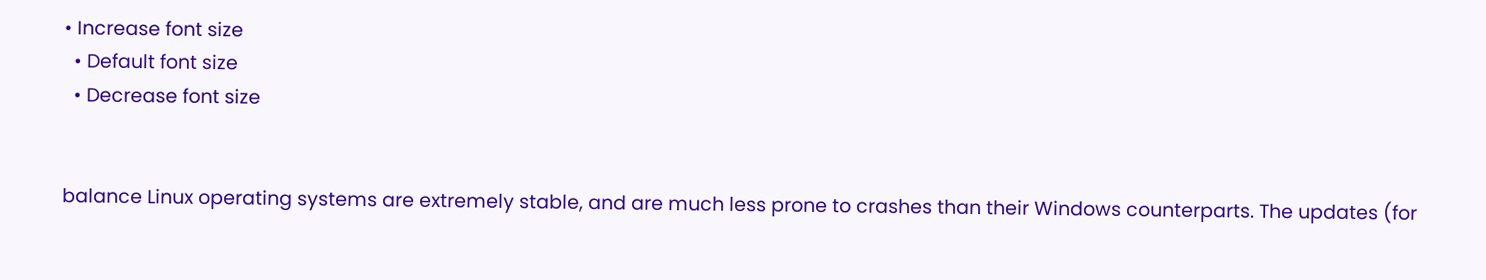• Increase font size
  • Default font size
  • Decrease font size


balance Linux operating systems are extremely stable, and are much less prone to crashes than their Windows counterparts. The updates (for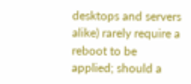desktops and servers alike) rarely require a reboot to be applied; should a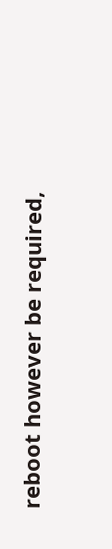reboot however be required,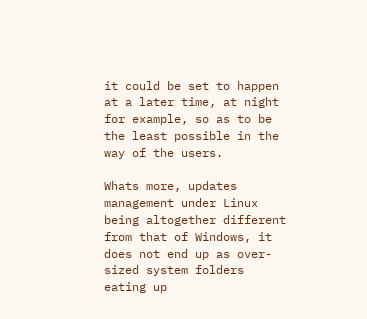it could be set to happen at a later time, at night for example, so as to be the least possible in the way of the users.

Whats more, updates management under Linux being altogether different from that of Windows, it does not end up as over-sized system folders eating up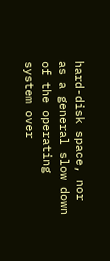hard-disk space, nor as a general slow down of the operating system over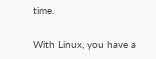time.

With Linux, you have a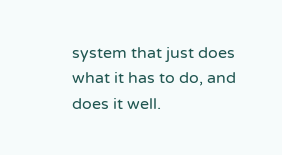system that just does what it has to do, and does it well.